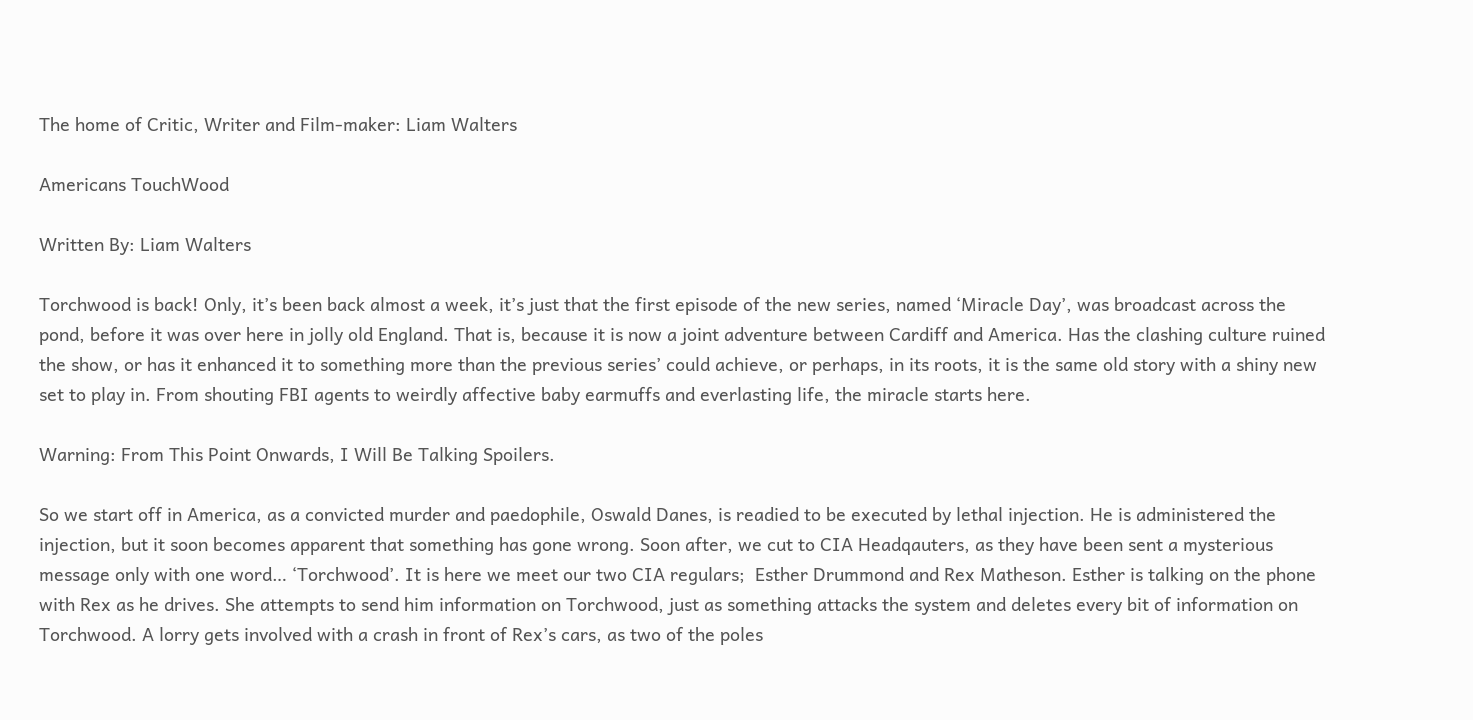The home of Critic, Writer and Film-maker: Liam Walters

Americans TouchWood

Written By: Liam Walters

Torchwood is back! Only, it’s been back almost a week, it’s just that the first episode of the new series, named ‘Miracle Day’, was broadcast across the pond, before it was over here in jolly old England. That is, because it is now a joint adventure between Cardiff and America. Has the clashing culture ruined the show, or has it enhanced it to something more than the previous series’ could achieve, or perhaps, in its roots, it is the same old story with a shiny new set to play in. From shouting FBI agents to weirdly affective baby earmuffs and everlasting life, the miracle starts here.

Warning: From This Point Onwards, I Will Be Talking Spoilers.

So we start off in America, as a convicted murder and paedophile, Oswald Danes, is readied to be executed by lethal injection. He is administered the injection, but it soon becomes apparent that something has gone wrong. Soon after, we cut to CIA Headqauters, as they have been sent a mysterious message only with one word… ‘Torchwood’. It is here we meet our two CIA regulars;  Esther Drummond and Rex Matheson. Esther is talking on the phone with Rex as he drives. She attempts to send him information on Torchwood, just as something attacks the system and deletes every bit of information on Torchwood. A lorry gets involved with a crash in front of Rex’s cars, as two of the poles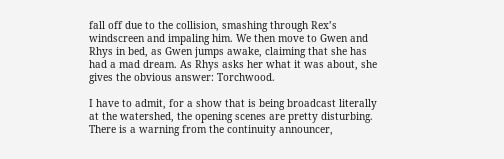fall off due to the collision, smashing through Rex’s windscreen and impaling him. We then move to Gwen and Rhys in bed, as Gwen jumps awake, claiming that she has had a mad dream. As Rhys asks her what it was about, she gives the obvious answer: Torchwood.

I have to admit, for a show that is being broadcast literally at the watershed, the opening scenes are pretty disturbing. There is a warning from the continuity announcer,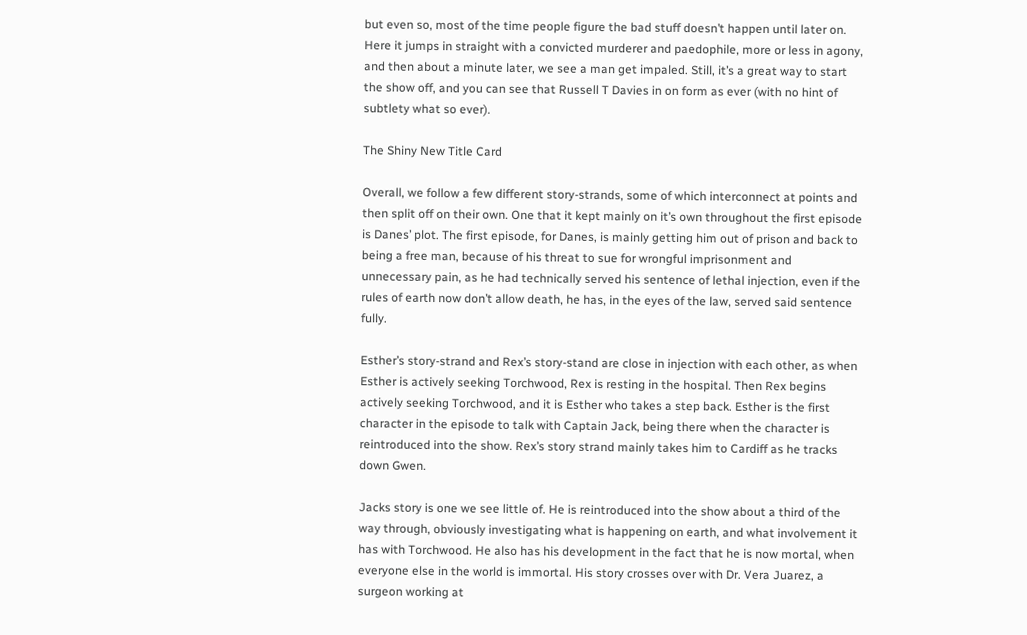but even so, most of the time people figure the bad stuff doesn’t happen until later on. Here it jumps in straight with a convicted murderer and paedophile, more or less in agony, and then about a minute later, we see a man get impaled. Still, it’s a great way to start the show off, and you can see that Russell T Davies in on form as ever (with no hint of subtlety what so ever).

The Shiny New Title Card

Overall, we follow a few different story-strands, some of which interconnect at points and then split off on their own. One that it kept mainly on it’s own throughout the first episode is Danes’ plot. The first episode, for Danes, is mainly getting him out of prison and back to being a free man, because of his threat to sue for wrongful imprisonment and unnecessary pain, as he had technically served his sentence of lethal injection, even if the rules of earth now don’t allow death, he has, in the eyes of the law, served said sentence fully.

Esther’s story-strand and Rex’s story-stand are close in injection with each other, as when Esther is actively seeking Torchwood, Rex is resting in the hospital. Then Rex begins actively seeking Torchwood, and it is Esther who takes a step back. Esther is the first character in the episode to talk with Captain Jack, being there when the character is reintroduced into the show. Rex’s story strand mainly takes him to Cardiff as he tracks down Gwen.

Jacks story is one we see little of. He is reintroduced into the show about a third of the way through, obviously investigating what is happening on earth, and what involvement it has with Torchwood. He also has his development in the fact that he is now mortal, when everyone else in the world is immortal. His story crosses over with Dr. Vera Juarez, a surgeon working at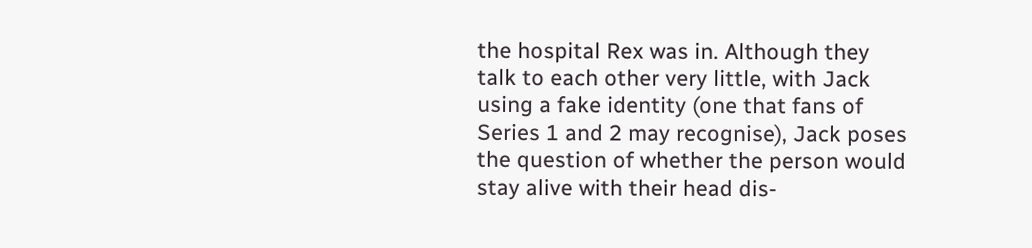the hospital Rex was in. Although they talk to each other very little, with Jack using a fake identity (one that fans of Series 1 and 2 may recognise), Jack poses the question of whether the person would stay alive with their head dis-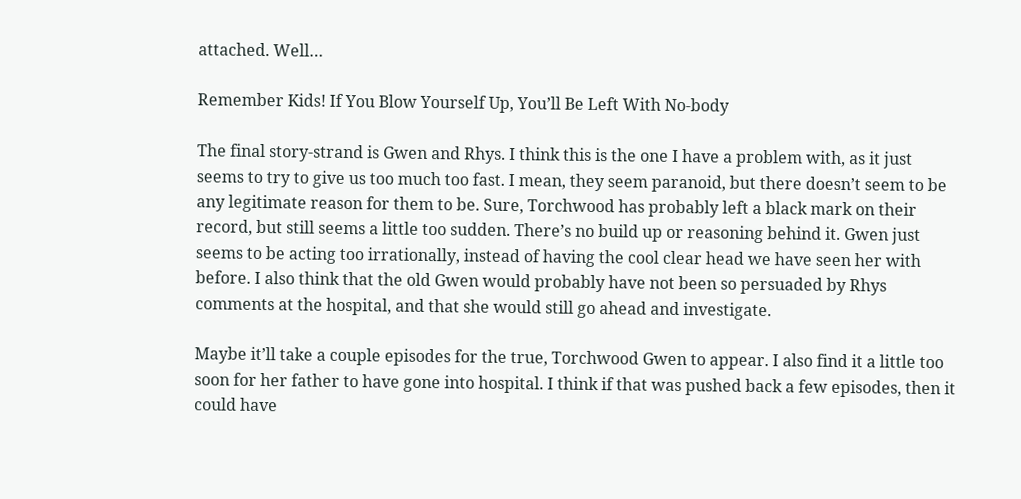attached. Well…

Remember Kids! If You Blow Yourself Up, You’ll Be Left With No-body

The final story-strand is Gwen and Rhys. I think this is the one I have a problem with, as it just seems to try to give us too much too fast. I mean, they seem paranoid, but there doesn’t seem to be any legitimate reason for them to be. Sure, Torchwood has probably left a black mark on their record, but still seems a little too sudden. There’s no build up or reasoning behind it. Gwen just seems to be acting too irrationally, instead of having the cool clear head we have seen her with before. I also think that the old Gwen would probably have not been so persuaded by Rhys comments at the hospital, and that she would still go ahead and investigate.

Maybe it’ll take a couple episodes for the true, Torchwood Gwen to appear. I also find it a little too soon for her father to have gone into hospital. I think if that was pushed back a few episodes, then it could have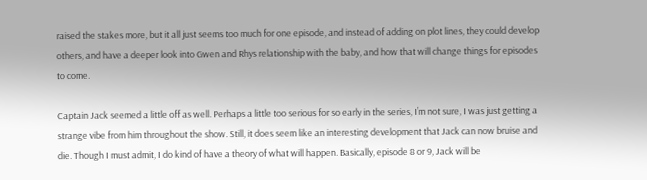raised the stakes more, but it all just seems too much for one episode, and instead of adding on plot lines, they could develop others, and have a deeper look into Gwen and Rhys relationship with the baby, and how that will change things for episodes to come.

Captain Jack seemed a little off as well. Perhaps a little too serious for so early in the series, I’m not sure, I was just getting a strange vibe from him throughout the show. Still, it does seem like an interesting development that Jack can now bruise and die. Though I must admit, I do kind of have a theory of what will happen. Basically, episode 8 or 9, Jack will be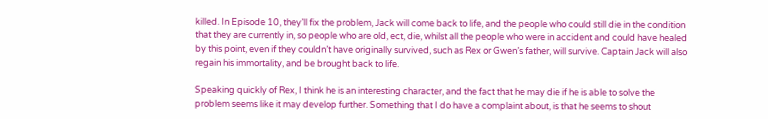killed. In Episode 10, they’ll fix the problem, Jack will come back to life, and the people who could still die in the condition that they are currently in, so people who are old, ect, die, whilst all the people who were in accident and could have healed by this point, even if they couldn’t have originally survived, such as Rex or Gwen’s father, will survive. Captain Jack will also regain his immortality, and be brought back to life.

Speaking quickly of Rex, I think he is an interesting character, and the fact that he may die if he is able to solve the problem seems like it may develop further. Something that I do have a complaint about, is that he seems to shout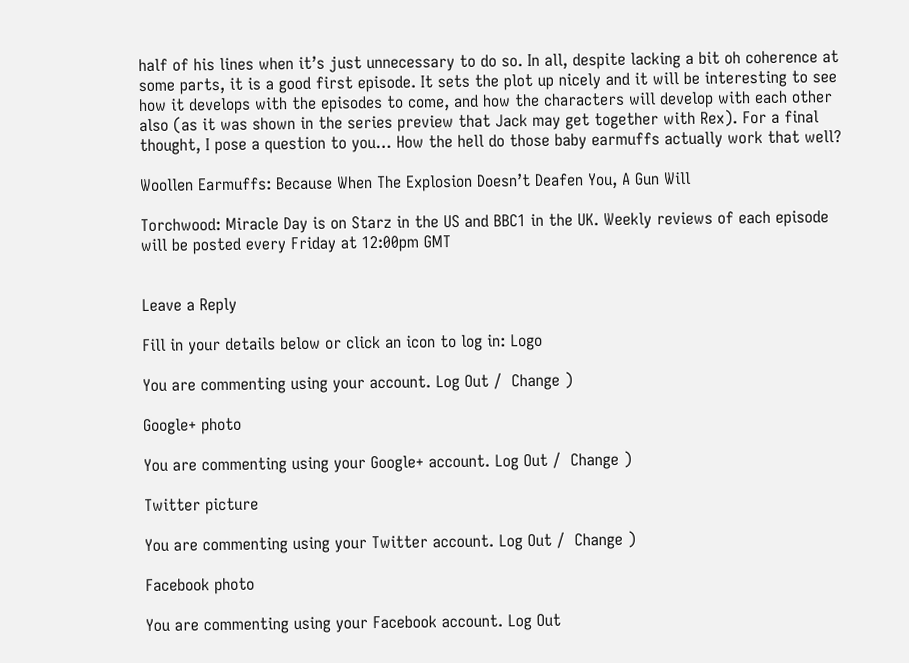half of his lines when it’s just unnecessary to do so. In all, despite lacking a bit oh coherence at some parts, it is a good first episode. It sets the plot up nicely and it will be interesting to see how it develops with the episodes to come, and how the characters will develop with each other also (as it was shown in the series preview that Jack may get together with Rex). For a final thought, I pose a question to you… How the hell do those baby earmuffs actually work that well?

Woollen Earmuffs: Because When The Explosion Doesn’t Deafen You, A Gun Will

Torchwood: Miracle Day is on Starz in the US and BBC1 in the UK. Weekly reviews of each episode will be posted every Friday at 12:00pm GMT


Leave a Reply

Fill in your details below or click an icon to log in: Logo

You are commenting using your account. Log Out /  Change )

Google+ photo

You are commenting using your Google+ account. Log Out /  Change )

Twitter picture

You are commenting using your Twitter account. Log Out /  Change )

Facebook photo

You are commenting using your Facebook account. Log Out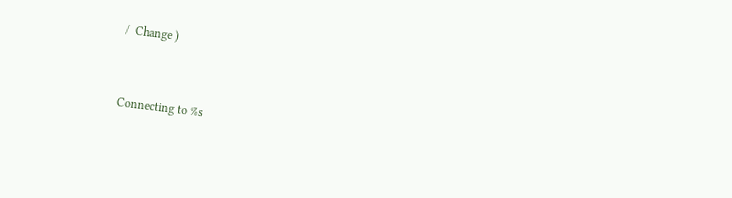/  Change )


Connecting to %s